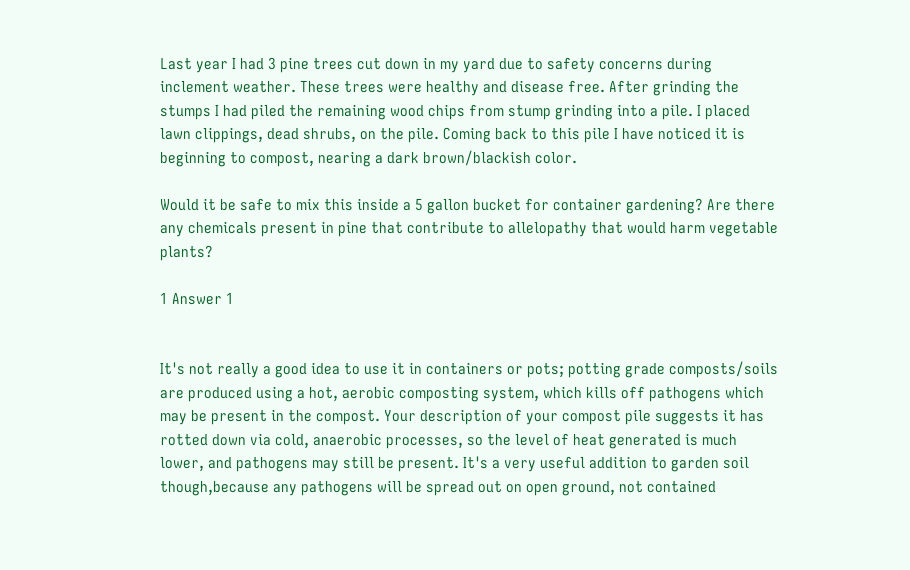Last year I had 3 pine trees cut down in my yard due to safety concerns during inclement weather. These trees were healthy and disease free. After grinding the stumps I had piled the remaining wood chips from stump grinding into a pile. I placed lawn clippings, dead shrubs, on the pile. Coming back to this pile I have noticed it is beginning to compost, nearing a dark brown/blackish color.

Would it be safe to mix this inside a 5 gallon bucket for container gardening? Are there any chemicals present in pine that contribute to allelopathy that would harm vegetable plants?

1 Answer 1


It's not really a good idea to use it in containers or pots; potting grade composts/soils are produced using a hot, aerobic composting system, which kills off pathogens which may be present in the compost. Your description of your compost pile suggests it has rotted down via cold, anaerobic processes, so the level of heat generated is much lower, and pathogens may still be present. It's a very useful addition to garden soil though,because any pathogens will be spread out on open ground, not contained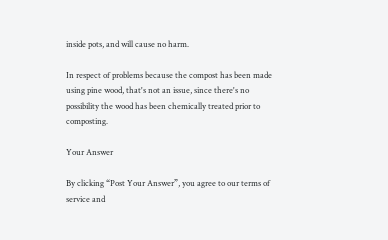inside pots, and will cause no harm.

In respect of problems because the compost has been made using pine wood, that's not an issue, since there's no possibility the wood has been chemically treated prior to composting.

Your Answer

By clicking “Post Your Answer”, you agree to our terms of service and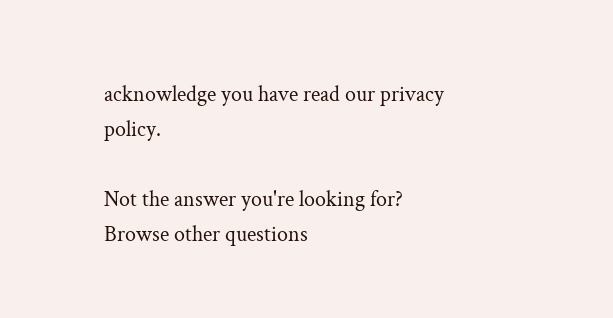acknowledge you have read our privacy policy.

Not the answer you're looking for? Browse other questions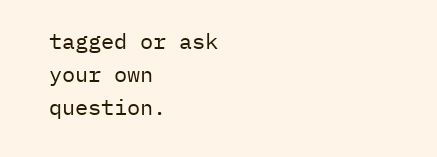tagged or ask your own question.